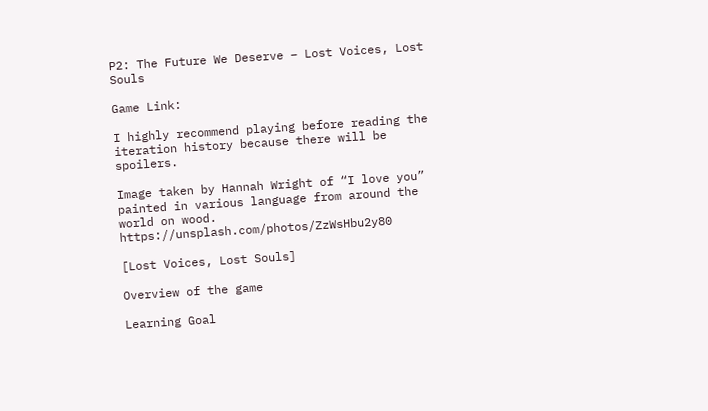P2: The Future We Deserve – Lost Voices, Lost Souls

Game Link:

I highly recommend playing before reading the iteration history because there will be spoilers.

Image taken by Hannah Wright of “I love you” painted in various language from around the world on wood. https://unsplash.com/photos/ZzWsHbu2y80

[Lost Voices, Lost Souls]

Overview of the game

Learning Goal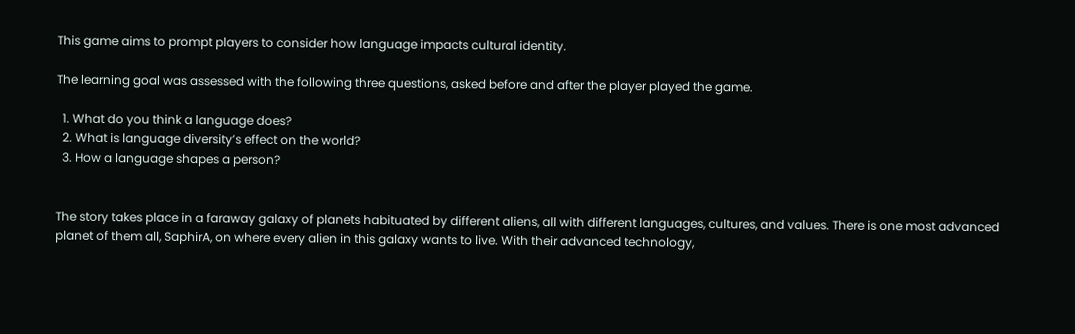This game aims to prompt players to consider how language impacts cultural identity.

The learning goal was assessed with the following three questions, asked before and after the player played the game.

  1. What do you think a language does?
  2. What is language diversity’s effect on the world?
  3. How a language shapes a person?


The story takes place in a faraway galaxy of planets habituated by different aliens, all with different languages, cultures, and values. There is one most advanced planet of them all, SaphirA, on where every alien in this galaxy wants to live. With their advanced technology,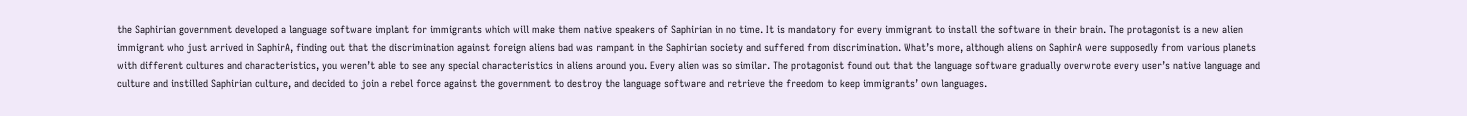the Saphirian government developed a language software implant for immigrants which will make them native speakers of Saphirian in no time. It is mandatory for every immigrant to install the software in their brain. The protagonist is a new alien immigrant who just arrived in SaphirA, finding out that the discrimination against foreign aliens bad was rampant in the Saphirian society and suffered from discrimination. What’s more, although aliens on SaphirA were supposedly from various planets with different cultures and characteristics, you weren’t able to see any special characteristics in aliens around you. Every alien was so similar. The protagonist found out that the language software gradually overwrote every user’s native language and culture and instilled Saphirian culture, and decided to join a rebel force against the government to destroy the language software and retrieve the freedom to keep immigrants’ own languages.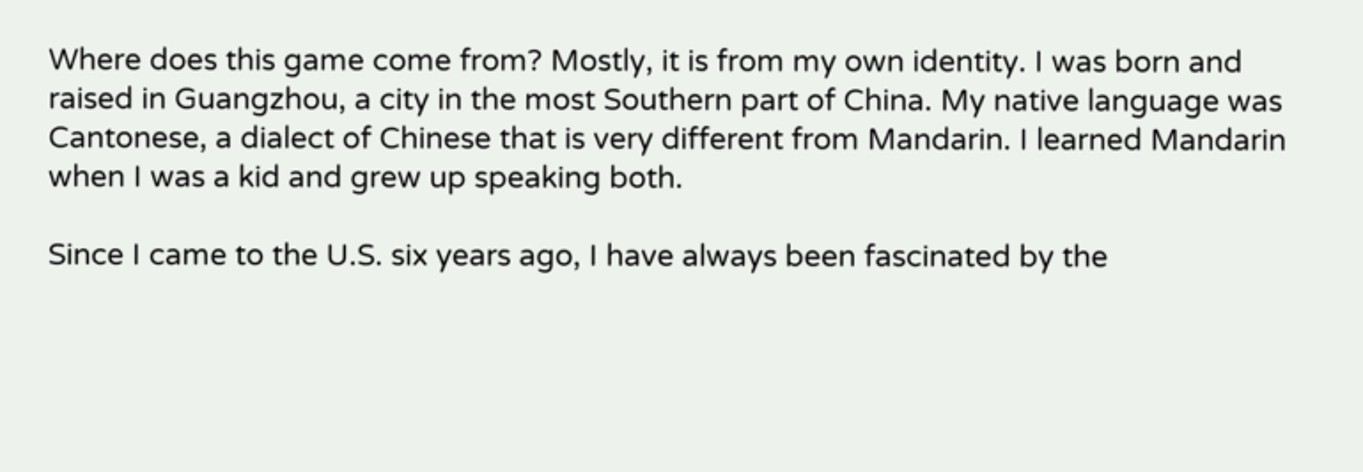Where does this game come from? Mostly, it is from my own identity. I was born and raised in Guangzhou, a city in the most Southern part of China. My native language was Cantonese, a dialect of Chinese that is very different from Mandarin. I learned Mandarin when I was a kid and grew up speaking both.

Since I came to the U.S. six years ago, I have always been fascinated by the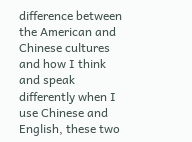difference between the American and Chinese cultures and how I think and speak differently when I use Chinese and English, these two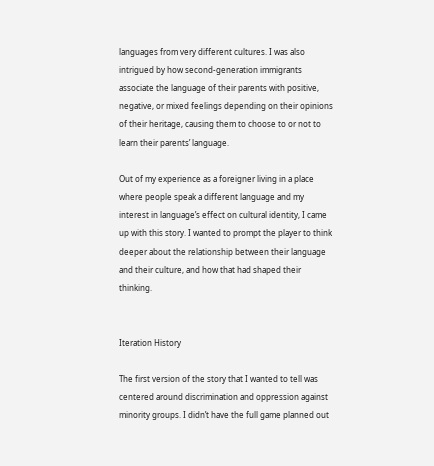languages from very different cultures. I was also intrigued by how second-generation immigrants associate the language of their parents with positive, negative, or mixed feelings depending on their opinions of their heritage, causing them to choose to or not to learn their parents’ language.

Out of my experience as a foreigner living in a place where people speak a different language and my interest in language’s effect on cultural identity, I came up with this story. I wanted to prompt the player to think deeper about the relationship between their language and their culture, and how that had shaped their thinking.


Iteration History

The first version of the story that I wanted to tell was centered around discrimination and oppression against minority groups. I didn’t have the full game planned out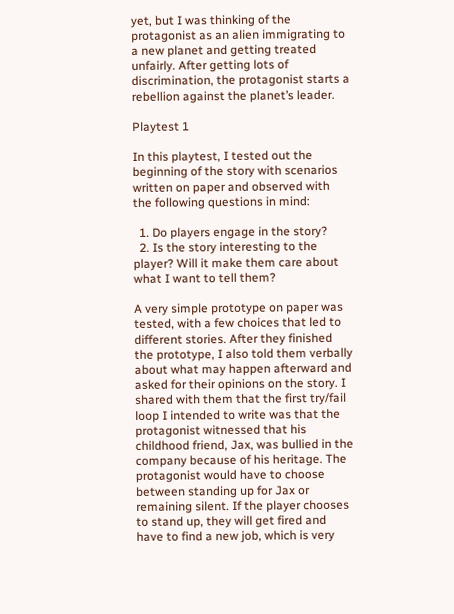yet, but I was thinking of the protagonist as an alien immigrating to a new planet and getting treated unfairly. After getting lots of discrimination, the protagonist starts a rebellion against the planet’s leader.

Playtest 1

In this playtest, I tested out the beginning of the story with scenarios written on paper and observed with the following questions in mind:

  1. Do players engage in the story?
  2. Is the story interesting to the player? Will it make them care about what I want to tell them?

A very simple prototype on paper was tested, with a few choices that led to different stories. After they finished the prototype, I also told them verbally about what may happen afterward and asked for their opinions on the story. I shared with them that the first try/fail loop I intended to write was that the protagonist witnessed that his childhood friend, Jax, was bullied in the company because of his heritage. The protagonist would have to choose between standing up for Jax or remaining silent. If the player chooses to stand up, they will get fired and have to find a new job, which is very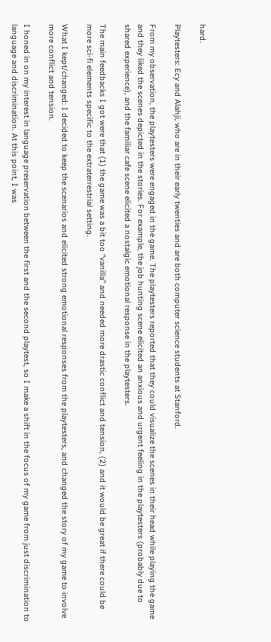hard.

Playtesters: Ecy and Alahji, who are in their early twenties and are both computer science students at Stanford.

From my observation, the playtesters were engaged in the game. The playtesters reported that they could visualize the scenes in their head while playing the game and they liked the scenes depicted in the stories. For example, the job hunting scene elicited an anxious and urgent feeling in the playtesters (probably due to shared experience), and the familiar cafe scene elicited a nostalgic emotional response in the playtesters.

The main feedbacks I got were that (1) the game was a bit too “vanilla” and needed more drastic conflict and tension, (2) and it would be great if there could be more sci-fi elements specific to the extraterrestrial setting.

What I kept/changed: I decided to keep the scenarios and elicited strong emotional responses from the playtesters, and changed the story of my game to involve more conflict and tension.

I honed in on my interest in language preservation between the first and the second playtest, so I make a shift in the focus of my game from just discrimination to language and discrimination. At this point, I was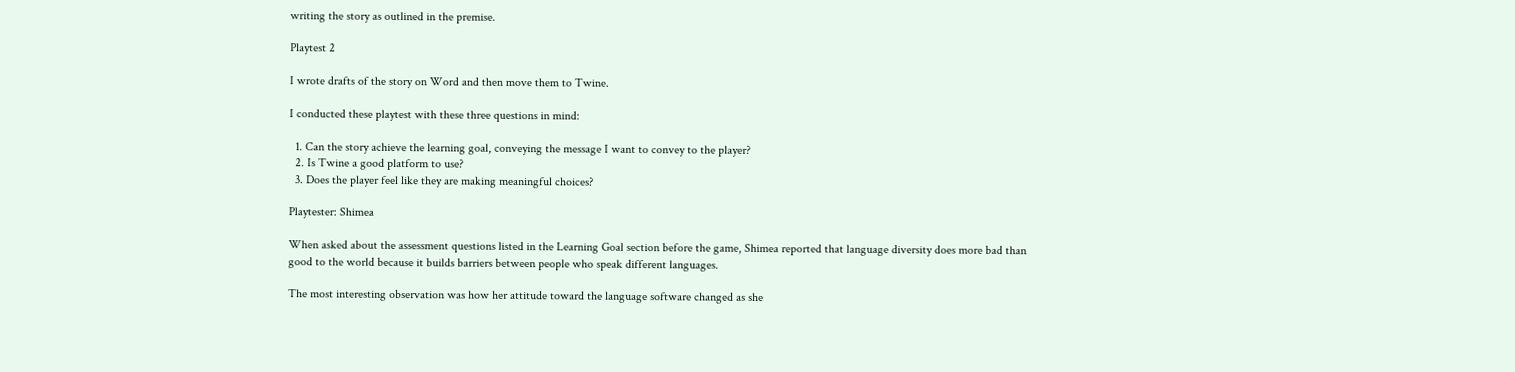writing the story as outlined in the premise.

Playtest 2

I wrote drafts of the story on Word and then move them to Twine.

I conducted these playtest with these three questions in mind:

  1. Can the story achieve the learning goal, conveying the message I want to convey to the player?
  2. Is Twine a good platform to use?
  3. Does the player feel like they are making meaningful choices?

Playtester: Shimea

When asked about the assessment questions listed in the Learning Goal section before the game, Shimea reported that language diversity does more bad than good to the world because it builds barriers between people who speak different languages.

The most interesting observation was how her attitude toward the language software changed as she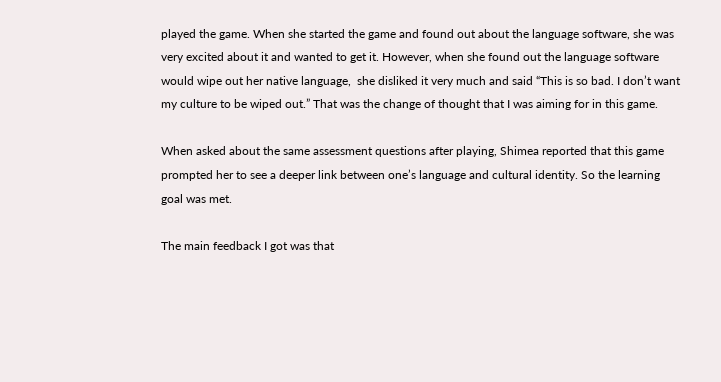played the game. When she started the game and found out about the language software, she was very excited about it and wanted to get it. However, when she found out the language software would wipe out her native language,  she disliked it very much and said “This is so bad. I don’t want my culture to be wiped out.” That was the change of thought that I was aiming for in this game.

When asked about the same assessment questions after playing, Shimea reported that this game prompted her to see a deeper link between one’s language and cultural identity. So the learning goal was met.

The main feedback I got was that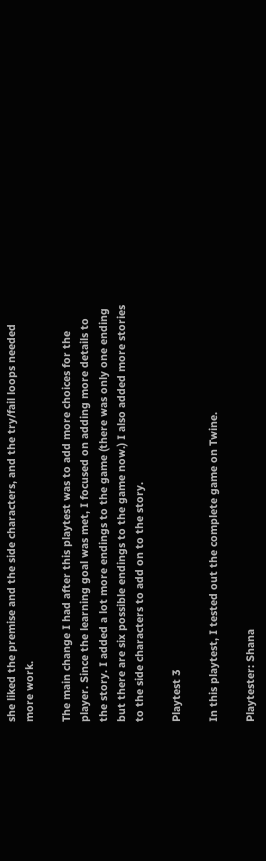she liked the premise and the side characters, and the try/fail loops needed more work.

The main change I had after this playtest was to add more choices for the player. Since the learning goal was met, I focused on adding more details to the story. I added a lot more endings to the game (there was only one ending but there are six possible endings to the game now.) I also added more stories to the side characters to add on to the story.

Playtest 3

In this playtest, I tested out the complete game on Twine.

Playtester: Shana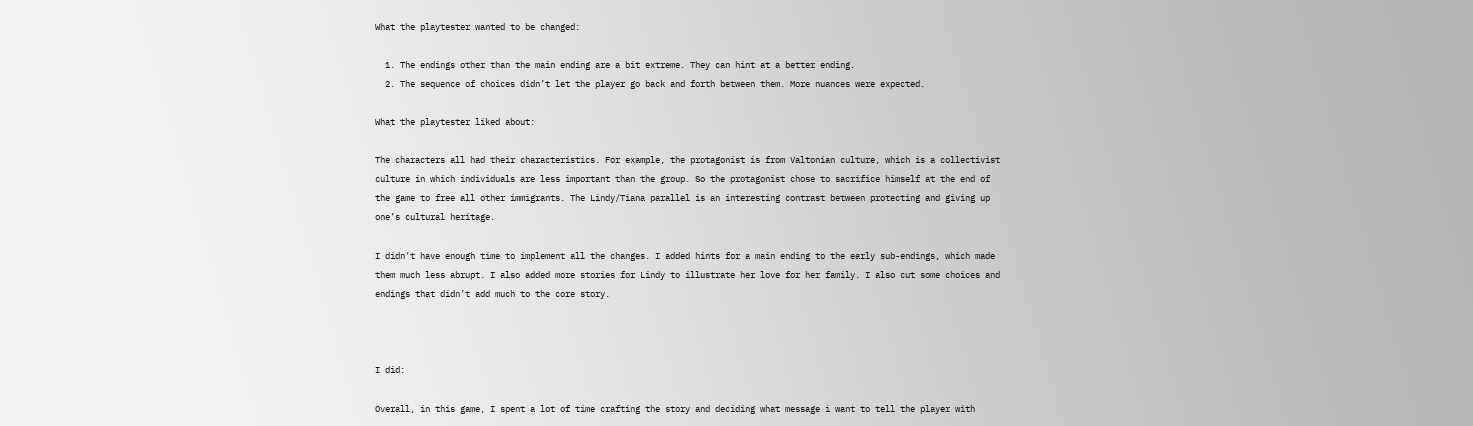What the playtester wanted to be changed:

  1. The endings other than the main ending are a bit extreme. They can hint at a better ending.
  2. The sequence of choices didn’t let the player go back and forth between them. More nuances were expected.

What the playtester liked about:

The characters all had their characteristics. For example, the protagonist is from Valtonian culture, which is a collectivist culture in which individuals are less important than the group. So the protagonist chose to sacrifice himself at the end of the game to free all other immigrants. The Lindy/Tiana parallel is an interesting contrast between protecting and giving up one’s cultural heritage.

I didn’t have enough time to implement all the changes. I added hints for a main ending to the early sub-endings, which made them much less abrupt. I also added more stories for Lindy to illustrate her love for her family. I also cut some choices and endings that didn’t add much to the core story.



I did:

Overall, in this game, I spent a lot of time crafting the story and deciding what message i want to tell the player with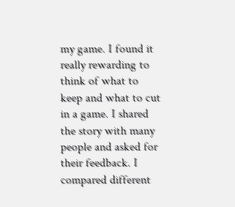my game. I found it really rewarding to think of what to keep and what to cut in a game. I shared the story with many people and asked for their feedback. I compared different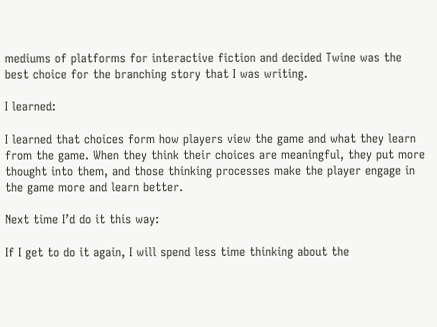mediums of platforms for interactive fiction and decided Twine was the best choice for the branching story that I was writing.

I learned:

I learned that choices form how players view the game and what they learn from the game. When they think their choices are meaningful, they put more thought into them, and those thinking processes make the player engage in the game more and learn better.

Next time I’d do it this way:

If I get to do it again, I will spend less time thinking about the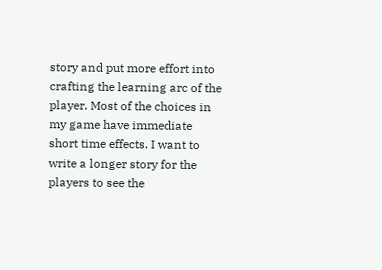story and put more effort into crafting the learning arc of the player. Most of the choices in my game have immediate short time effects. I want to write a longer story for the players to see the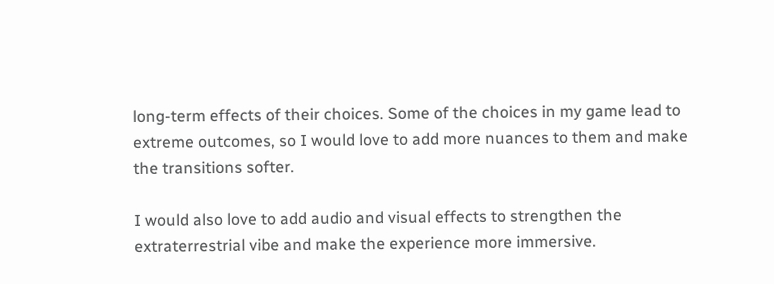long-term effects of their choices. Some of the choices in my game lead to extreme outcomes, so I would love to add more nuances to them and make the transitions softer.

I would also love to add audio and visual effects to strengthen the extraterrestrial vibe and make the experience more immersive.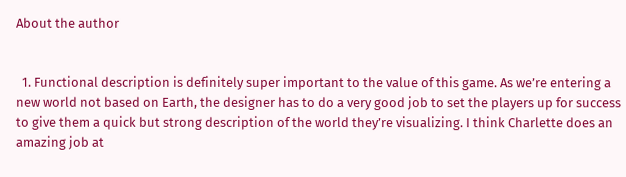About the author


  1. Functional description is definitely super important to the value of this game. As we’re entering a new world not based on Earth, the designer has to do a very good job to set the players up for success to give them a quick but strong description of the world they’re visualizing. I think Charlette does an amazing job at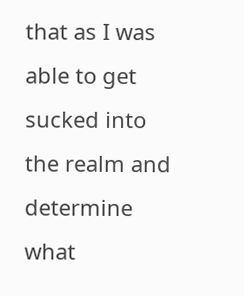that as I was able to get sucked into the realm and determine what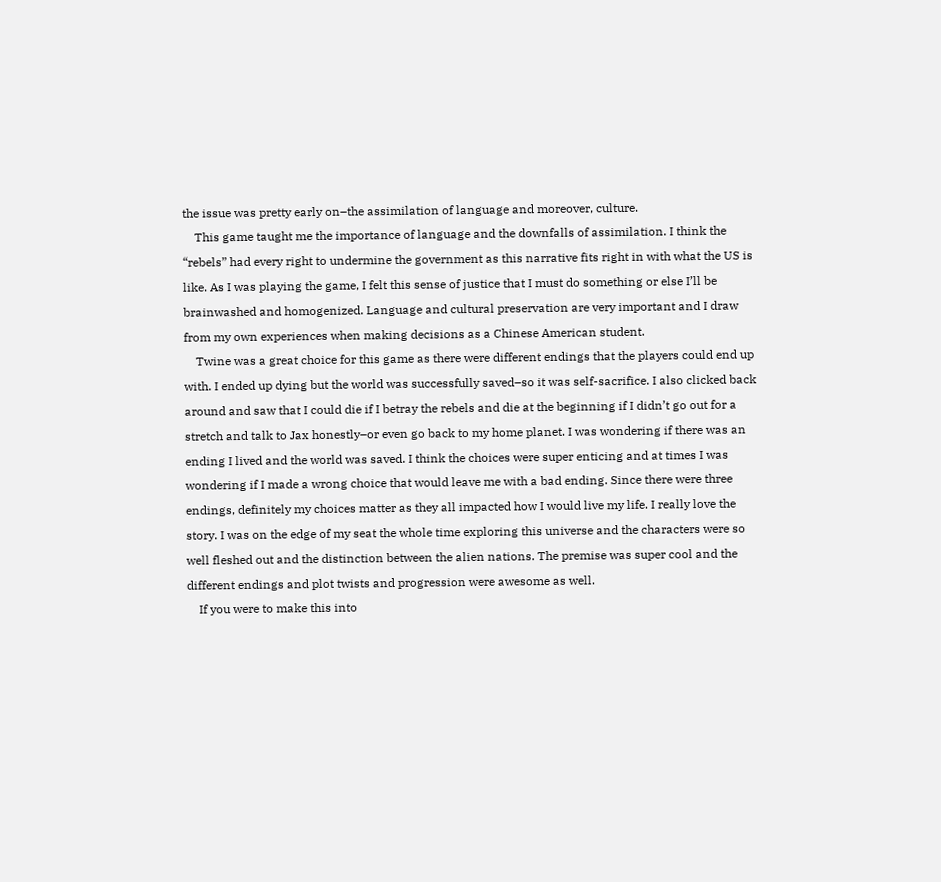the issue was pretty early on–the assimilation of language and moreover, culture.
    This game taught me the importance of language and the downfalls of assimilation. I think the “rebels” had every right to undermine the government as this narrative fits right in with what the US is like. As I was playing the game, I felt this sense of justice that I must do something or else I’ll be brainwashed and homogenized. Language and cultural preservation are very important and I draw from my own experiences when making decisions as a Chinese American student.
    Twine was a great choice for this game as there were different endings that the players could end up with. I ended up dying but the world was successfully saved–so it was self-sacrifice. I also clicked back around and saw that I could die if I betray the rebels and die at the beginning if I didn’t go out for a stretch and talk to Jax honestly–or even go back to my home planet. I was wondering if there was an ending I lived and the world was saved. I think the choices were super enticing and at times I was wondering if I made a wrong choice that would leave me with a bad ending. Since there were three endings, definitely my choices matter as they all impacted how I would live my life. I really love the story. I was on the edge of my seat the whole time exploring this universe and the characters were so well fleshed out and the distinction between the alien nations. The premise was super cool and the different endings and plot twists and progression were awesome as well.
    If you were to make this into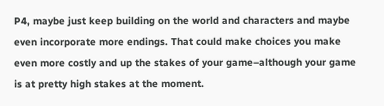P4, maybe just keep building on the world and characters and maybe even incorporate more endings. That could make choices you make even more costly and up the stakes of your game–although your game is at pretty high stakes at the moment.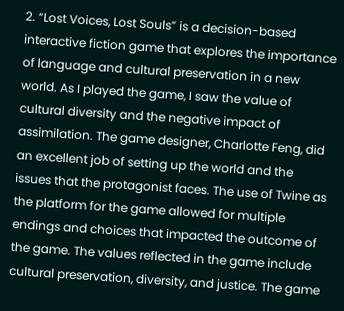2. “Lost Voices, Lost Souls” is a decision-based interactive fiction game that explores the importance of language and cultural preservation in a new world. As I played the game, I saw the value of cultural diversity and the negative impact of assimilation. The game designer, Charlotte Feng, did an excellent job of setting up the world and the issues that the protagonist faces. The use of Twine as the platform for the game allowed for multiple endings and choices that impacted the outcome of the game. The values reflected in the game include cultural preservation, diversity, and justice. The game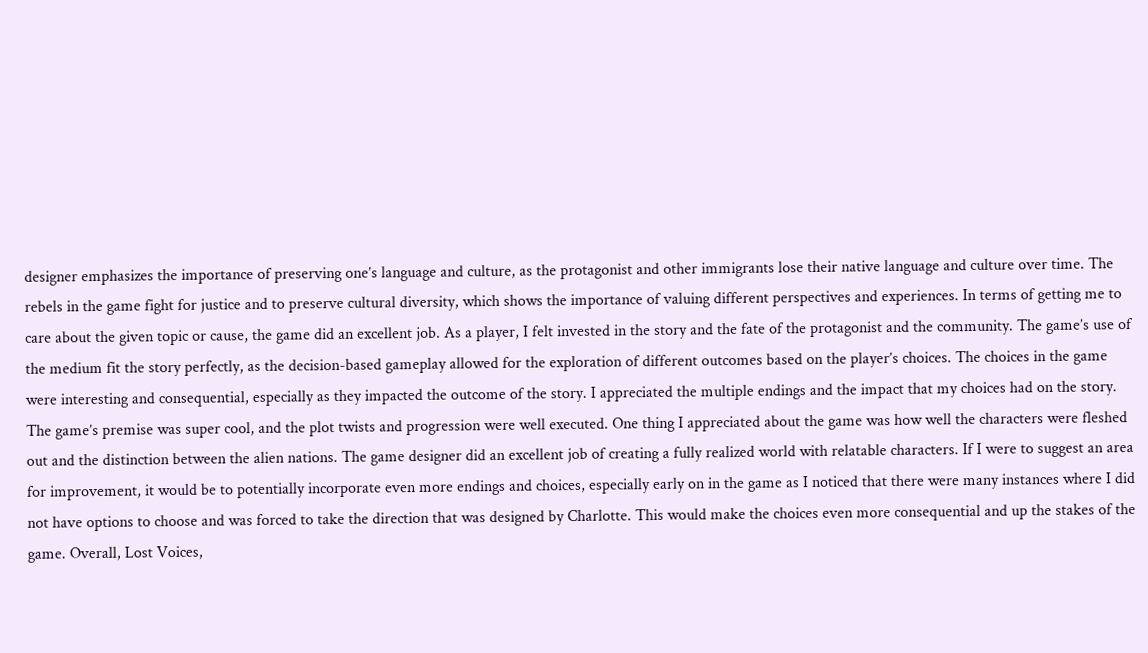designer emphasizes the importance of preserving one’s language and culture, as the protagonist and other immigrants lose their native language and culture over time. The rebels in the game fight for justice and to preserve cultural diversity, which shows the importance of valuing different perspectives and experiences. In terms of getting me to care about the given topic or cause, the game did an excellent job. As a player, I felt invested in the story and the fate of the protagonist and the community. The game’s use of the medium fit the story perfectly, as the decision-based gameplay allowed for the exploration of different outcomes based on the player’s choices. The choices in the game were interesting and consequential, especially as they impacted the outcome of the story. I appreciated the multiple endings and the impact that my choices had on the story. The game’s premise was super cool, and the plot twists and progression were well executed. One thing I appreciated about the game was how well the characters were fleshed out and the distinction between the alien nations. The game designer did an excellent job of creating a fully realized world with relatable characters. If I were to suggest an area for improvement, it would be to potentially incorporate even more endings and choices, especially early on in the game as I noticed that there were many instances where I did not have options to choose and was forced to take the direction that was designed by Charlotte. This would make the choices even more consequential and up the stakes of the game. Overall, Lost Voices,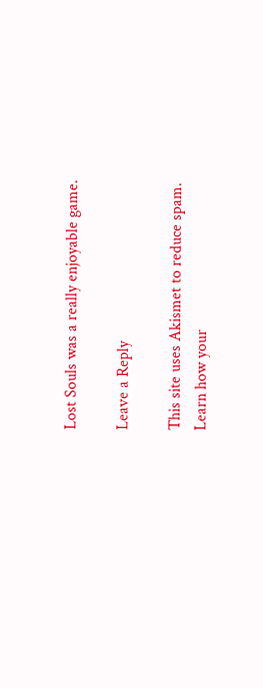Lost Souls was a really enjoyable game.

Leave a Reply

This site uses Akismet to reduce spam. Learn how your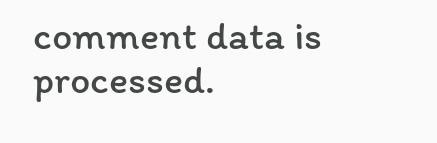comment data is processed.